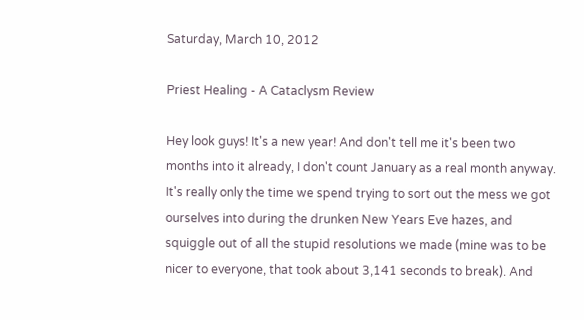Saturday, March 10, 2012

Priest Healing - A Cataclysm Review

Hey look guys! It's a new year! And don't tell me it's been two months into it already, I don't count January as a real month anyway. It's really only the time we spend trying to sort out the mess we got ourselves into during the drunken New Years Eve hazes, and squiggle out of all the stupid resolutions we made (mine was to be nicer to everyone, that took about 3,141 seconds to break). And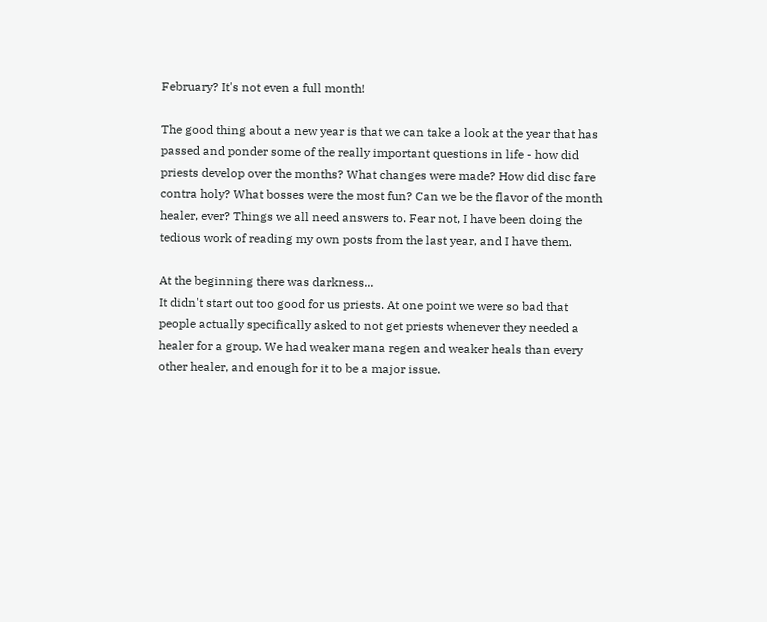February? It's not even a full month!

The good thing about a new year is that we can take a look at the year that has passed and ponder some of the really important questions in life - how did priests develop over the months? What changes were made? How did disc fare contra holy? What bosses were the most fun? Can we be the flavor of the month healer, ever? Things we all need answers to. Fear not, I have been doing the tedious work of reading my own posts from the last year, and I have them.

At the beginning there was darkness...
It didn't start out too good for us priests. At one point we were so bad that people actually specifically asked to not get priests whenever they needed a healer for a group. We had weaker mana regen and weaker heals than every other healer, and enough for it to be a major issue.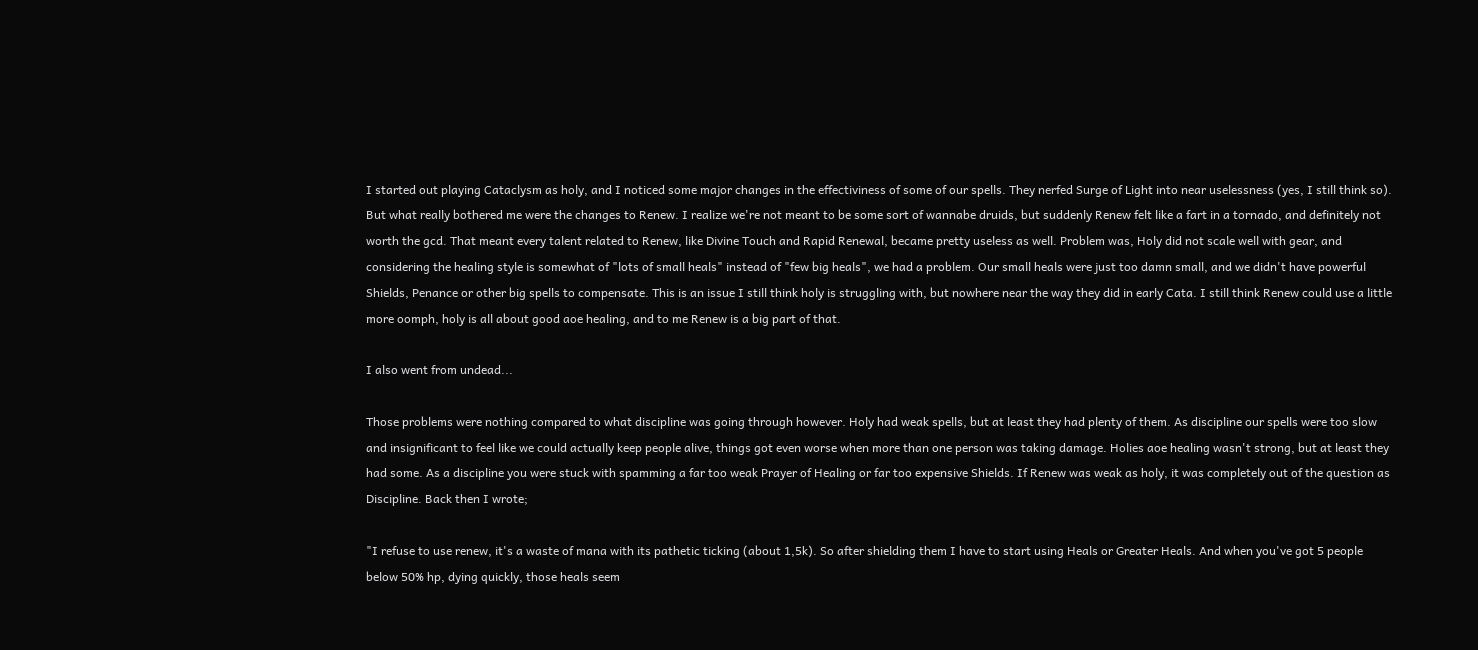I started out playing Cataclysm as holy, and I noticed some major changes in the effectiviness of some of our spells. They nerfed Surge of Light into near uselessness (yes, I still think so). But what really bothered me were the changes to Renew. I realize we're not meant to be some sort of wannabe druids, but suddenly Renew felt like a fart in a tornado, and definitely not worth the gcd. That meant every talent related to Renew, like Divine Touch and Rapid Renewal, became pretty useless as well. Problem was, Holy did not scale well with gear, and considering the healing style is somewhat of "lots of small heals" instead of "few big heals", we had a problem. Our small heals were just too damn small, and we didn't have powerful Shields, Penance or other big spells to compensate. This is an issue I still think holy is struggling with, but nowhere near the way they did in early Cata. I still think Renew could use a little more oomph, holy is all about good aoe healing, and to me Renew is a big part of that.

I also went from undead...

Those problems were nothing compared to what discipline was going through however. Holy had weak spells, but at least they had plenty of them. As discipline our spells were too slow and insignificant to feel like we could actually keep people alive, things got even worse when more than one person was taking damage. Holies aoe healing wasn't strong, but at least they had some. As a discipline you were stuck with spamming a far too weak Prayer of Healing or far too expensive Shields. If Renew was weak as holy, it was completely out of the question as Discipline. Back then I wrote;

"I refuse to use renew, it's a waste of mana with its pathetic ticking (about 1,5k). So after shielding them I have to start using Heals or Greater Heals. And when you've got 5 people below 50% hp, dying quickly, those heals seem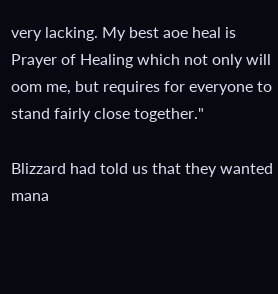very lacking. My best aoe heal is Prayer of Healing which not only will oom me, but requires for everyone to stand fairly close together."

Blizzard had told us that they wanted mana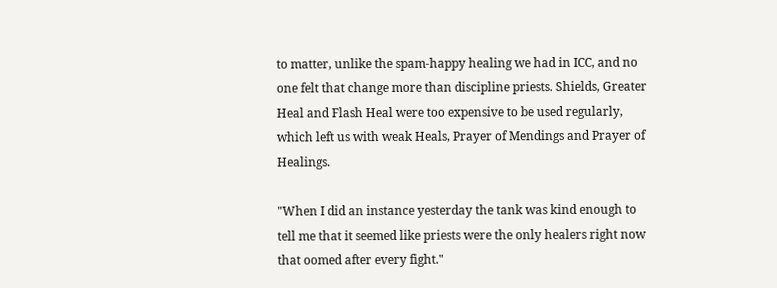to matter, unlike the spam-happy healing we had in ICC, and no one felt that change more than discipline priests. Shields, Greater Heal and Flash Heal were too expensive to be used regularly, which left us with weak Heals, Prayer of Mendings and Prayer of Healings.

"When I did an instance yesterday the tank was kind enough to tell me that it seemed like priests were the only healers right now that oomed after every fight."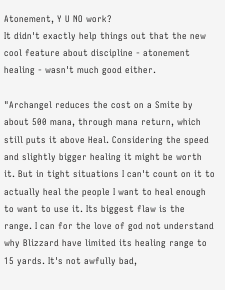Atonement, Y U NO work?
It didn't exactly help things out that the new cool feature about discipline - atonement healing - wasn't much good either.

"Archangel reduces the cost on a Smite by about 500 mana, through mana return, which still puts it above Heal. Considering the speed and slightly bigger healing it might be worth it. But in tight situations I can't count on it to actually heal the people I want to heal enough to want to use it. Its biggest flaw is the range. I can for the love of god not understand why Blizzard have limited its healing range to 15 yards. It's not awfully bad,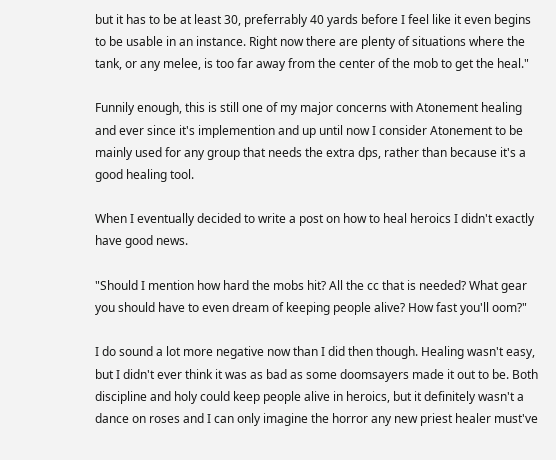but it has to be at least 30, preferrably 40 yards before I feel like it even begins to be usable in an instance. Right now there are plenty of situations where the tank, or any melee, is too far away from the center of the mob to get the heal."

Funnily enough, this is still one of my major concerns with Atonement healing and ever since it's implemention and up until now I consider Atonement to be mainly used for any group that needs the extra dps, rather than because it's a good healing tool.

When I eventually decided to write a post on how to heal heroics I didn't exactly have good news.

"Should I mention how hard the mobs hit? All the cc that is needed? What gear you should have to even dream of keeping people alive? How fast you'll oom?"

I do sound a lot more negative now than I did then though. Healing wasn't easy, but I didn't ever think it was as bad as some doomsayers made it out to be. Both discipline and holy could keep people alive in heroics, but it definitely wasn't a dance on roses and I can only imagine the horror any new priest healer must've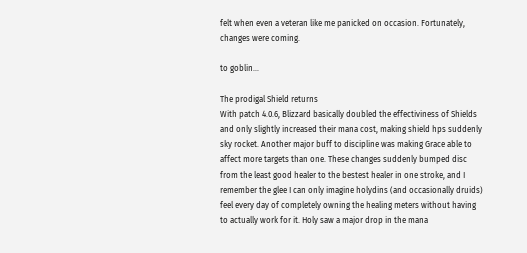felt when even a veteran like me panicked on occasion. Fortunately, changes were coming.

to goblin...

The prodigal Shield returns
With patch 4.0.6, Blizzard basically doubled the effectiviness of Shields and only slightly increased their mana cost, making shield hps suddenly sky rocket. Another major buff to discipline was making Grace able to affect more targets than one. These changes suddenly bumped disc from the least good healer to the bestest healer in one stroke, and I remember the glee I can only imagine holydins (and occasionally druids) feel every day of completely owning the healing meters without having to actually work for it. Holy saw a major drop in the mana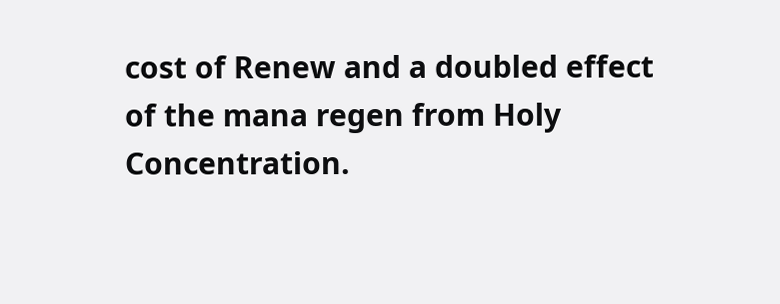cost of Renew and a doubled effect of the mana regen from Holy Concentration.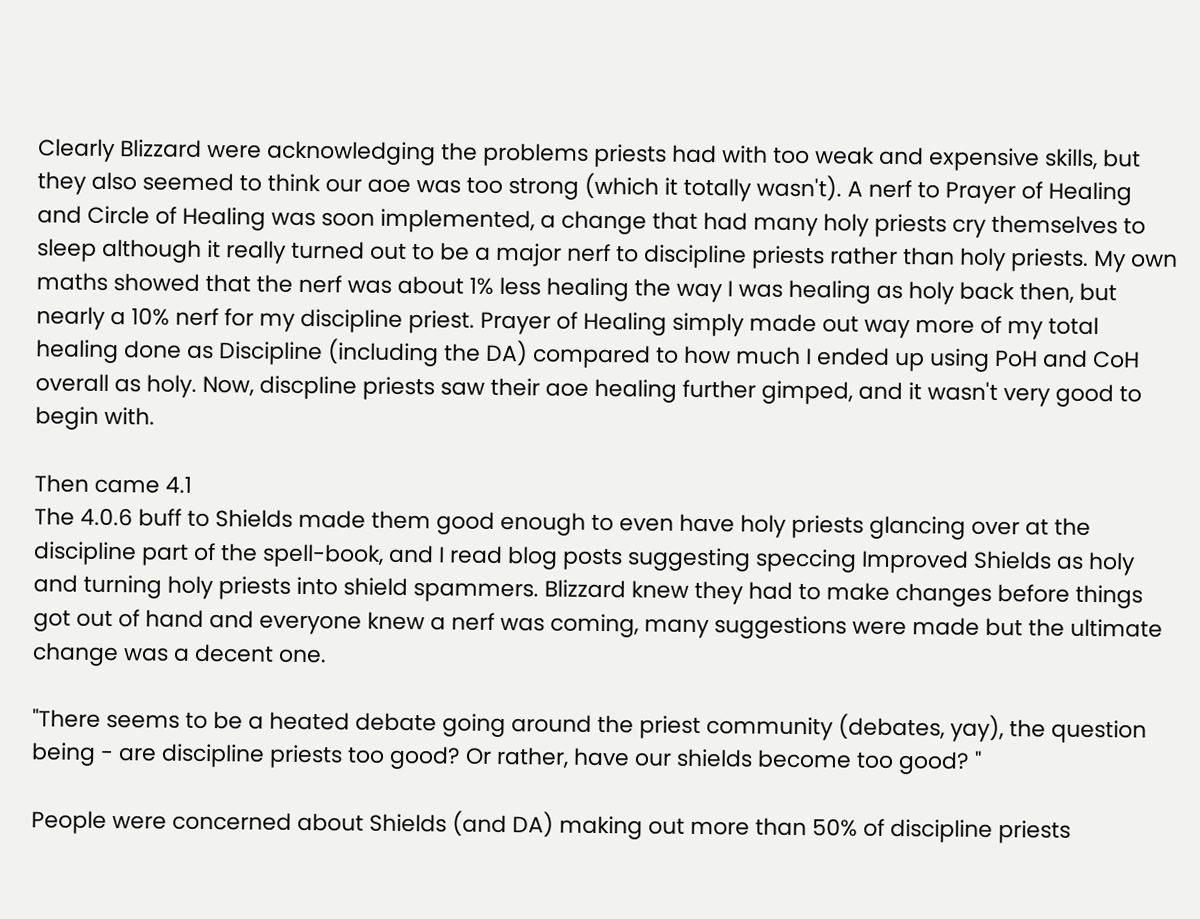Clearly Blizzard were acknowledging the problems priests had with too weak and expensive skills, but they also seemed to think our aoe was too strong (which it totally wasn't). A nerf to Prayer of Healing and Circle of Healing was soon implemented, a change that had many holy priests cry themselves to sleep although it really turned out to be a major nerf to discipline priests rather than holy priests. My own maths showed that the nerf was about 1% less healing the way I was healing as holy back then, but nearly a 10% nerf for my discipline priest. Prayer of Healing simply made out way more of my total healing done as Discipline (including the DA) compared to how much I ended up using PoH and CoH overall as holy. Now, discpline priests saw their aoe healing further gimped, and it wasn't very good to begin with.

Then came 4.1
The 4.0.6 buff to Shields made them good enough to even have holy priests glancing over at the discipline part of the spell-book, and I read blog posts suggesting speccing Improved Shields as holy and turning holy priests into shield spammers. Blizzard knew they had to make changes before things got out of hand and everyone knew a nerf was coming, many suggestions were made but the ultimate change was a decent one.

"There seems to be a heated debate going around the priest community (debates, yay), the question being - are discipline priests too good? Or rather, have our shields become too good? "

People were concerned about Shields (and DA) making out more than 50% of discipline priests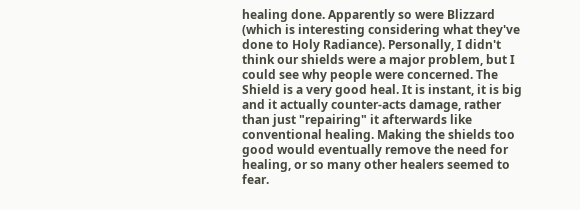healing done. Apparently so were Blizzard (which is interesting considering what they've done to Holy Radiance). Personally, I didn't think our shields were a major problem, but I could see why people were concerned. The Shield is a very good heal. It is instant, it is big and it actually counter-acts damage, rather than just "repairing" it afterwards like conventional healing. Making the shields too good would eventually remove the need for healing, or so many other healers seemed to fear.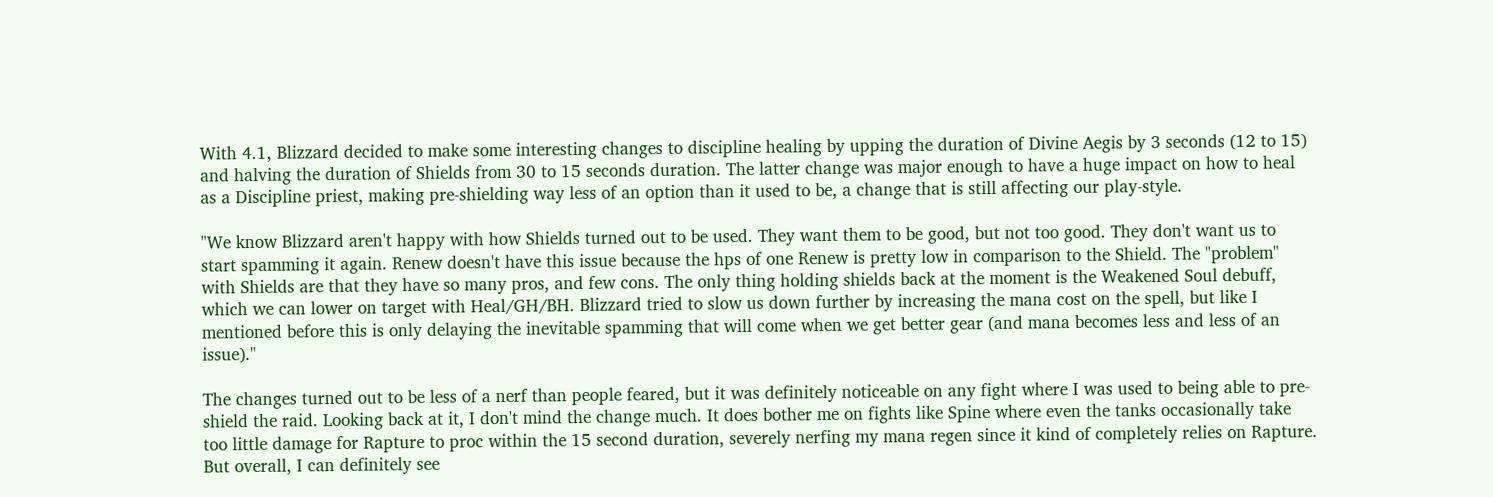With 4.1, Blizzard decided to make some interesting changes to discipline healing by upping the duration of Divine Aegis by 3 seconds (12 to 15) and halving the duration of Shields from 30 to 15 seconds duration. The latter change was major enough to have a huge impact on how to heal as a Discipline priest, making pre-shielding way less of an option than it used to be, a change that is still affecting our play-style.

"We know Blizzard aren't happy with how Shields turned out to be used. They want them to be good, but not too good. They don't want us to start spamming it again. Renew doesn't have this issue because the hps of one Renew is pretty low in comparison to the Shield. The "problem" with Shields are that they have so many pros, and few cons. The only thing holding shields back at the moment is the Weakened Soul debuff, which we can lower on target with Heal/GH/BH. Blizzard tried to slow us down further by increasing the mana cost on the spell, but like I mentioned before this is only delaying the inevitable spamming that will come when we get better gear (and mana becomes less and less of an issue)."

The changes turned out to be less of a nerf than people feared, but it was definitely noticeable on any fight where I was used to being able to pre-shield the raid. Looking back at it, I don't mind the change much. It does bother me on fights like Spine where even the tanks occasionally take too little damage for Rapture to proc within the 15 second duration, severely nerfing my mana regen since it kind of completely relies on Rapture. But overall, I can definitely see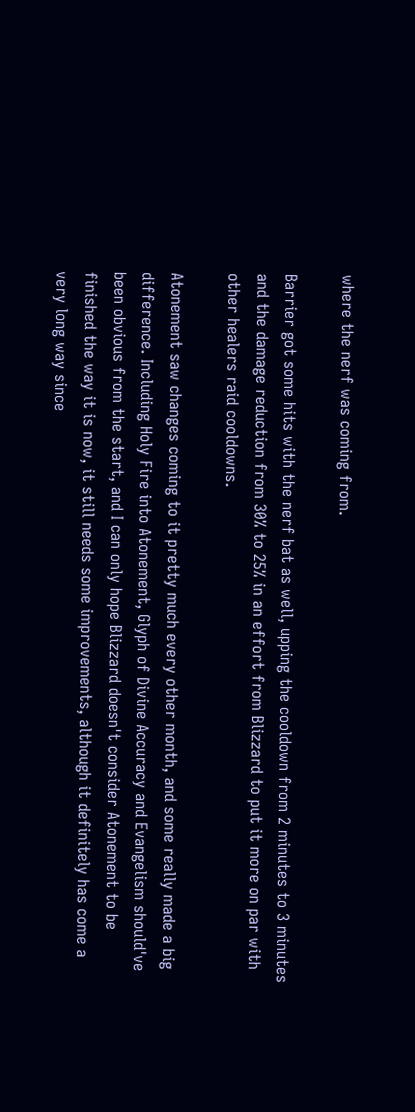where the nerf was coming from.

Barrier got some hits with the nerf bat as well, upping the cooldown from 2 minutes to 3 minutes and the damage reduction from 30% to 25% in an effort from Blizzard to put it more on par with other healers raid cooldowns.

Atonement saw changes coming to it pretty much every other month, and some really made a big difference. Including Holy Fire into Atonement, Glyph of Divine Accuracy and Evangelism should've been obvious from the start, and I can only hope Blizzard doesn't consider Atonement to be finished the way it is now, it still needs some improvements, although it definitely has come a very long way since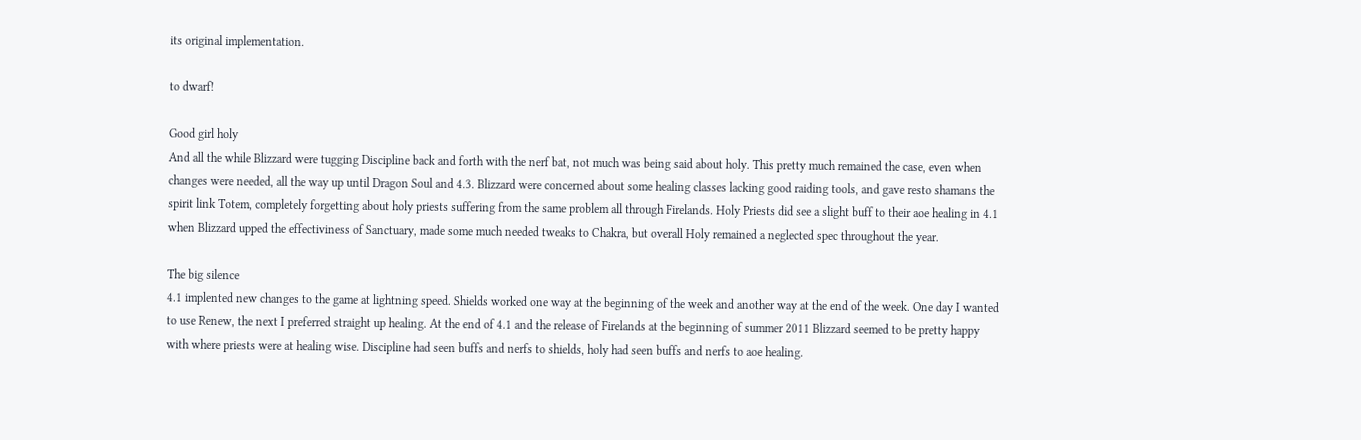its original implementation.

to dwarf!

Good girl holy
And all the while Blizzard were tugging Discipline back and forth with the nerf bat, not much was being said about holy. This pretty much remained the case, even when changes were needed, all the way up until Dragon Soul and 4.3. Blizzard were concerned about some healing classes lacking good raiding tools, and gave resto shamans the spirit link Totem, completely forgetting about holy priests suffering from the same problem all through Firelands. Holy Priests did see a slight buff to their aoe healing in 4.1 when Blizzard upped the effectiviness of Sanctuary, made some much needed tweaks to Chakra, but overall Holy remained a neglected spec throughout the year.

The big silence
4.1 implented new changes to the game at lightning speed. Shields worked one way at the beginning of the week and another way at the end of the week. One day I wanted to use Renew, the next I preferred straight up healing. At the end of 4.1 and the release of Firelands at the beginning of summer 2011 Blizzard seemed to be pretty happy with where priests were at healing wise. Discipline had seen buffs and nerfs to shields, holy had seen buffs and nerfs to aoe healing.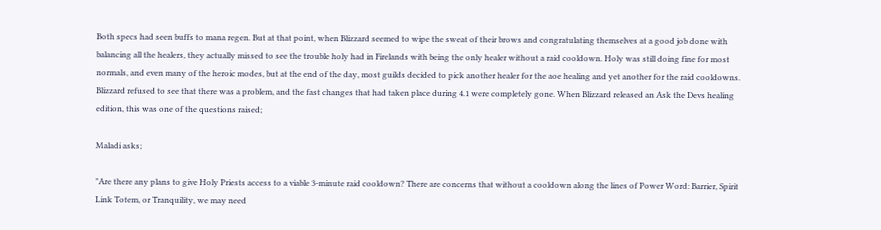Both specs had seen buffs to mana regen. But at that point, when Blizzard seemed to wipe the sweat of their brows and congratulating themselves at a good job done with balancing all the healers, they actually missed to see the trouble holy had in Firelands with being the only healer without a raid cooldown. Holy was still doing fine for most normals, and even many of the heroic modes, but at the end of the day, most guilds decided to pick another healer for the aoe healing and yet another for the raid cooldowns. Blizzard refused to see that there was a problem, and the fast changes that had taken place during 4.1 were completely gone. When Blizzard released an Ask the Devs healing edition, this was one of the questions raised;

Maladi asks;

"Are there any plans to give Holy Priests access to a viable 3-minute raid cooldown? There are concerns that without a cooldown along the lines of Power Word: Barrier, Spirit Link Totem, or Tranquility, we may need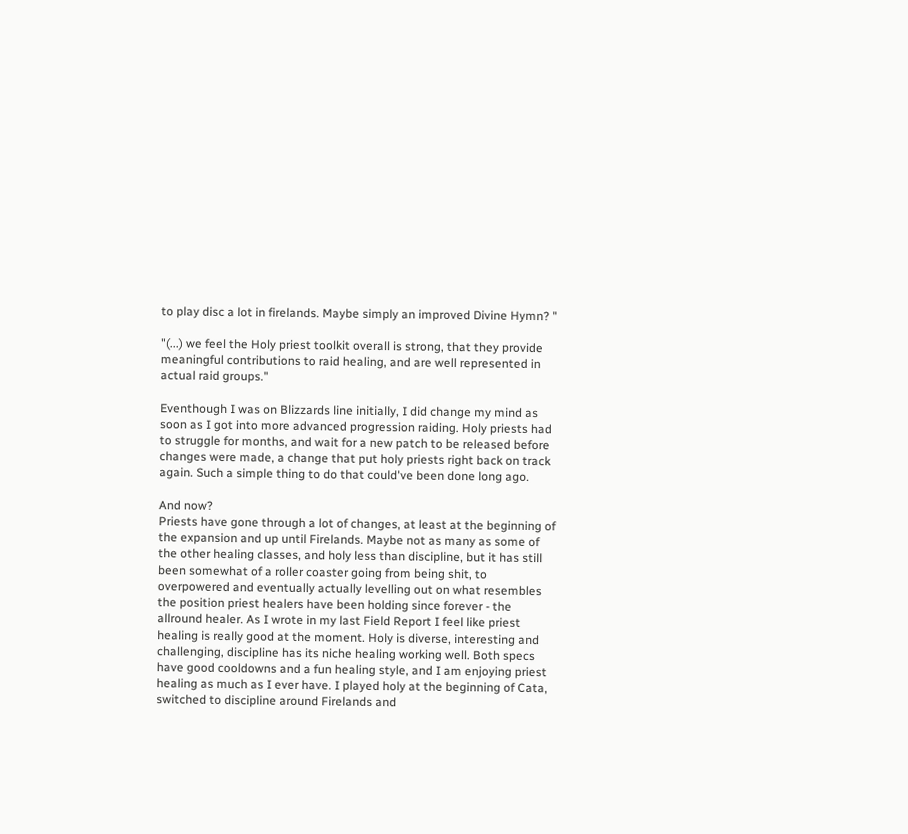to play disc a lot in firelands. Maybe simply an improved Divine Hymn? "

"(...) we feel the Holy priest toolkit overall is strong, that they provide meaningful contributions to raid healing, and are well represented in actual raid groups."

Eventhough I was on Blizzards line initially, I did change my mind as soon as I got into more advanced progression raiding. Holy priests had to struggle for months, and wait for a new patch to be released before changes were made, a change that put holy priests right back on track again. Such a simple thing to do that could've been done long ago.

And now?
Priests have gone through a lot of changes, at least at the beginning of the expansion and up until Firelands. Maybe not as many as some of the other healing classes, and holy less than discipline, but it has still been somewhat of a roller coaster going from being shit, to overpowered and eventually actually levelling out on what resembles the position priest healers have been holding since forever - the allround healer. As I wrote in my last Field Report I feel like priest healing is really good at the moment. Holy is diverse, interesting and challenging, discipline has its niche healing working well. Both specs have good cooldowns and a fun healing style, and I am enjoying priest healing as much as I ever have. I played holy at the beginning of Cata, switched to discipline around Firelands and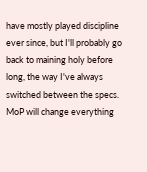have mostly played discipline ever since, but I'll probably go back to maining holy before long, the way I've always switched between the specs. MoP will change everything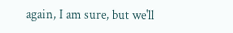again, I am sure, but we'll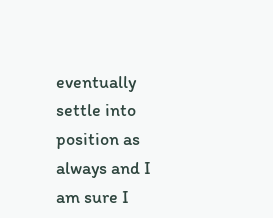eventually settle into position as always and I am sure I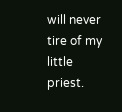will never tire of my little priest.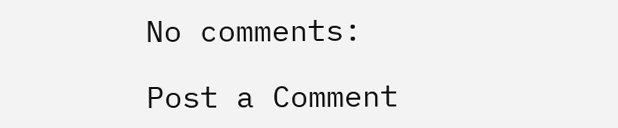No comments:

Post a Comment